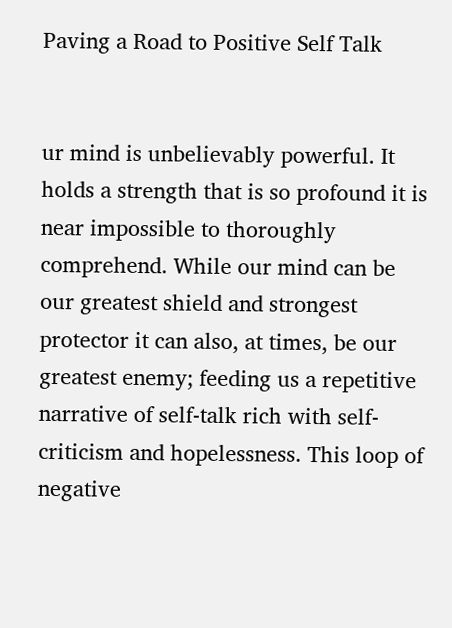Paving a Road to Positive Self Talk


ur mind is unbelievably powerful. It holds a strength that is so profound it is near impossible to thoroughly comprehend. While our mind can be our greatest shield and strongest protector it can also, at times, be our greatest enemy; feeding us a repetitive narrative of self-talk rich with self-criticism and hopelessness. This loop of negative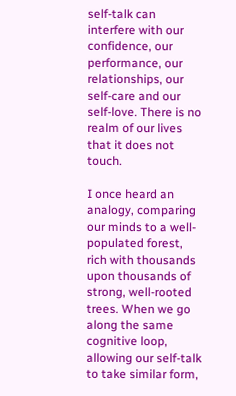self-talk can interfere with our confidence, our performance, our relationships, our self-care and our self-love. There is no realm of our lives that it does not touch.

I once heard an analogy, comparing our minds to a well-populated forest, rich with thousands upon thousands of strong, well-rooted trees. When we go along the same cognitive loop, allowing our self-talk to take similar form,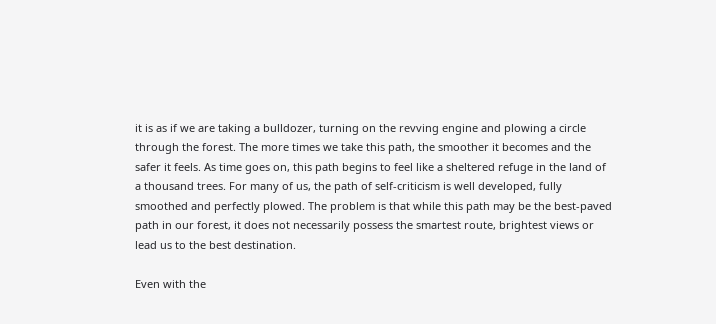it is as if we are taking a bulldozer, turning on the revving engine and plowing a circle through the forest. The more times we take this path, the smoother it becomes and the safer it feels. As time goes on, this path begins to feel like a sheltered refuge in the land of a thousand trees. For many of us, the path of self-criticism is well developed, fully smoothed and perfectly plowed. The problem is that while this path may be the best-paved path in our forest, it does not necessarily possess the smartest route, brightest views or lead us to the best destination.

Even with the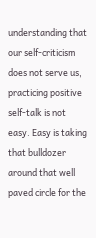understanding that our self-criticism does not serve us, practicing positive self-talk is not easy. Easy is taking that bulldozer around that well paved circle for the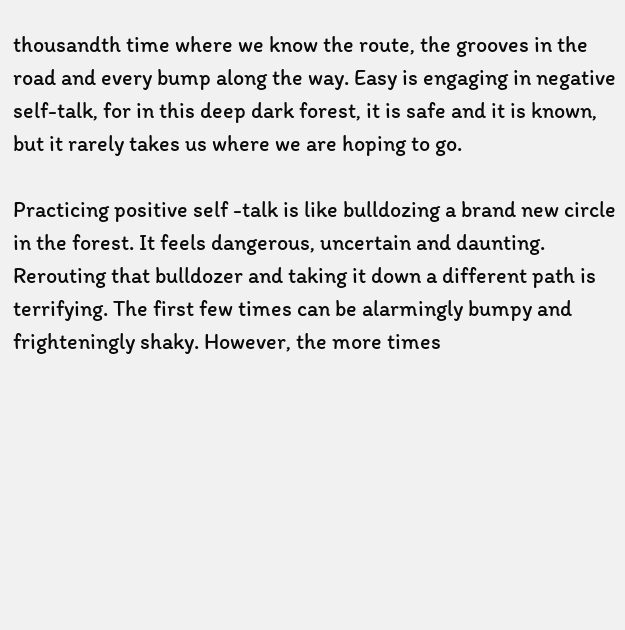thousandth time where we know the route, the grooves in the road and every bump along the way. Easy is engaging in negative self-talk, for in this deep dark forest, it is safe and it is known, but it rarely takes us where we are hoping to go.

Practicing positive self -talk is like bulldozing a brand new circle in the forest. It feels dangerous, uncertain and daunting. Rerouting that bulldozer and taking it down a different path is terrifying. The first few times can be alarmingly bumpy and frighteningly shaky. However, the more times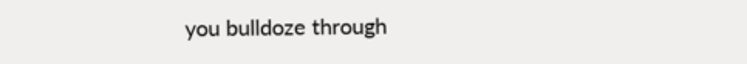you bulldoze through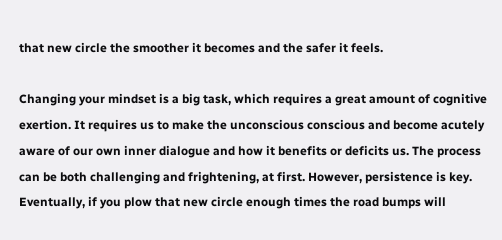that new circle the smoother it becomes and the safer it feels.

Changing your mindset is a big task, which requires a great amount of cognitive exertion. It requires us to make the unconscious conscious and become acutely aware of our own inner dialogue and how it benefits or deficits us. The process can be both challenging and frightening, at first. However, persistence is key. Eventually, if you plow that new circle enough times the road bumps will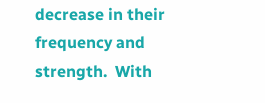decrease in their frequency and strength.  With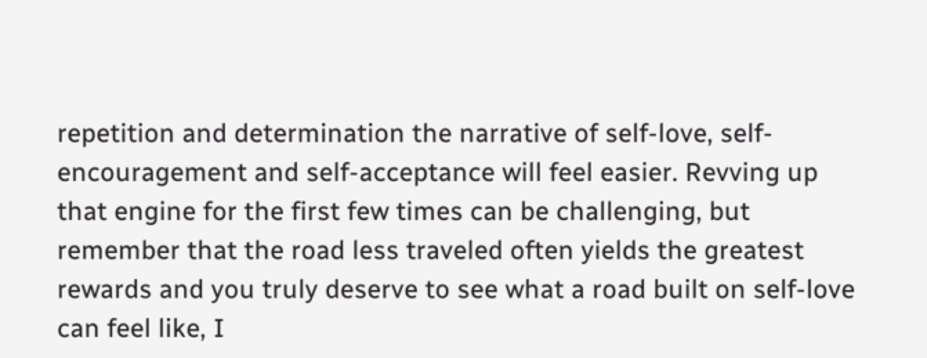repetition and determination the narrative of self-love, self-encouragement and self-acceptance will feel easier. Revving up that engine for the first few times can be challenging, but remember that the road less traveled often yields the greatest rewards and you truly deserve to see what a road built on self-love can feel like, I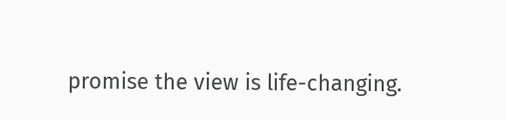promise the view is life-changing.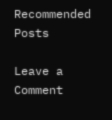Recommended Posts

Leave a Comment